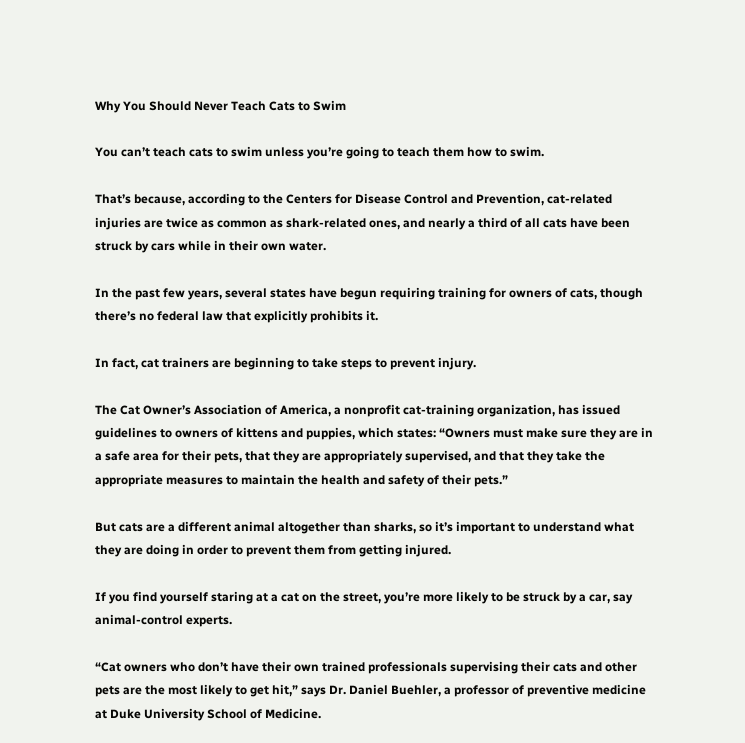Why You Should Never Teach Cats to Swim

You can’t teach cats to swim unless you’re going to teach them how to swim.

That’s because, according to the Centers for Disease Control and Prevention, cat-related injuries are twice as common as shark-related ones, and nearly a third of all cats have been struck by cars while in their own water.

In the past few years, several states have begun requiring training for owners of cats, though there’s no federal law that explicitly prohibits it.

In fact, cat trainers are beginning to take steps to prevent injury.

The Cat Owner’s Association of America, a nonprofit cat-training organization, has issued guidelines to owners of kittens and puppies, which states: “Owners must make sure they are in a safe area for their pets, that they are appropriately supervised, and that they take the appropriate measures to maintain the health and safety of their pets.”

But cats are a different animal altogether than sharks, so it’s important to understand what they are doing in order to prevent them from getting injured.

If you find yourself staring at a cat on the street, you’re more likely to be struck by a car, say animal-control experts.

“Cat owners who don’t have their own trained professionals supervising their cats and other pets are the most likely to get hit,” says Dr. Daniel Buehler, a professor of preventive medicine at Duke University School of Medicine.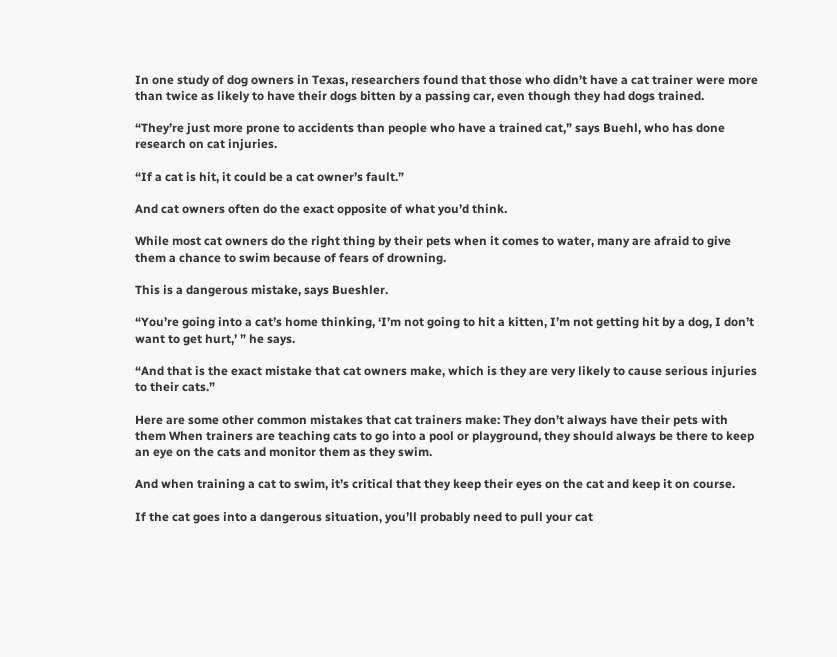In one study of dog owners in Texas, researchers found that those who didn’t have a cat trainer were more than twice as likely to have their dogs bitten by a passing car, even though they had dogs trained.

“They’re just more prone to accidents than people who have a trained cat,” says Buehl, who has done research on cat injuries.

“If a cat is hit, it could be a cat owner’s fault.”

And cat owners often do the exact opposite of what you’d think.

While most cat owners do the right thing by their pets when it comes to water, many are afraid to give them a chance to swim because of fears of drowning.

This is a dangerous mistake, says Bueshler.

“You’re going into a cat’s home thinking, ‘I’m not going to hit a kitten, I’m not getting hit by a dog, I don’t want to get hurt,’ ” he says.

“And that is the exact mistake that cat owners make, which is they are very likely to cause serious injuries to their cats.”

Here are some other common mistakes that cat trainers make: They don’t always have their pets with them When trainers are teaching cats to go into a pool or playground, they should always be there to keep an eye on the cats and monitor them as they swim.

And when training a cat to swim, it’s critical that they keep their eyes on the cat and keep it on course.

If the cat goes into a dangerous situation, you’ll probably need to pull your cat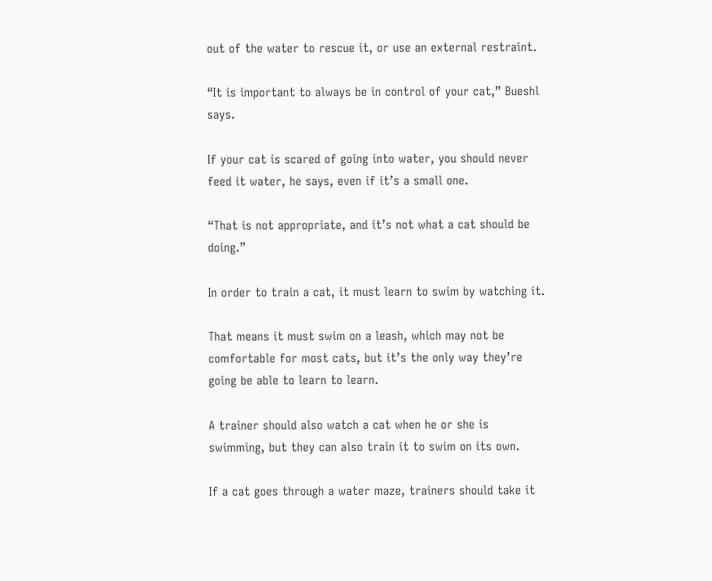out of the water to rescue it, or use an external restraint.

“It is important to always be in control of your cat,” Bueshl says.

If your cat is scared of going into water, you should never feed it water, he says, even if it’s a small one.

“That is not appropriate, and it’s not what a cat should be doing.”

In order to train a cat, it must learn to swim by watching it.

That means it must swim on a leash, which may not be comfortable for most cats, but it’s the only way they’re going be able to learn to learn.

A trainer should also watch a cat when he or she is swimming, but they can also train it to swim on its own.

If a cat goes through a water maze, trainers should take it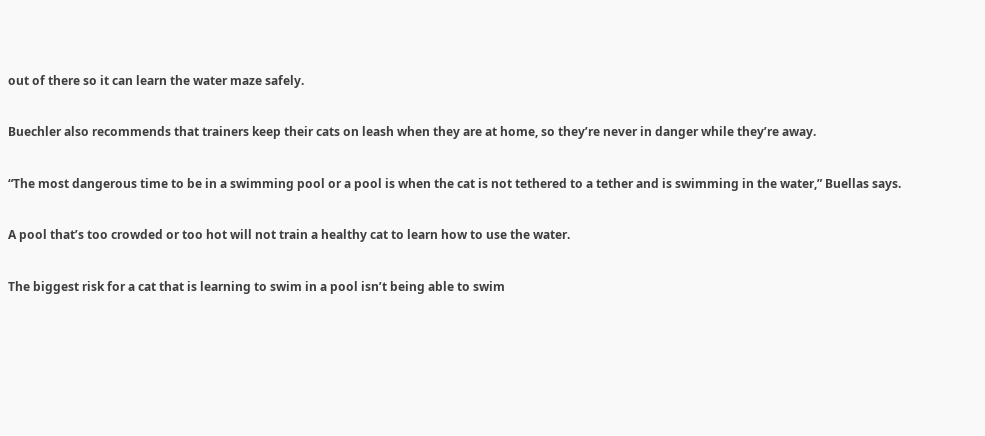out of there so it can learn the water maze safely.

Buechler also recommends that trainers keep their cats on leash when they are at home, so they’re never in danger while they’re away.

“The most dangerous time to be in a swimming pool or a pool is when the cat is not tethered to a tether and is swimming in the water,” Buellas says.

A pool that’s too crowded or too hot will not train a healthy cat to learn how to use the water.

The biggest risk for a cat that is learning to swim in a pool isn’t being able to swim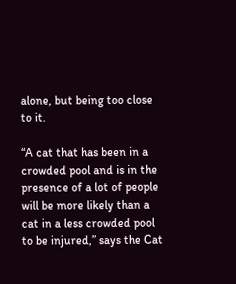alone, but being too close to it.

“A cat that has been in a crowded pool and is in the presence of a lot of people will be more likely than a cat in a less crowded pool to be injured,” says the Cat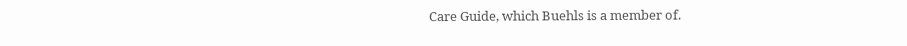Care Guide, which Buehls is a member of.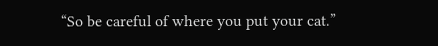“So be careful of where you put your cat.”